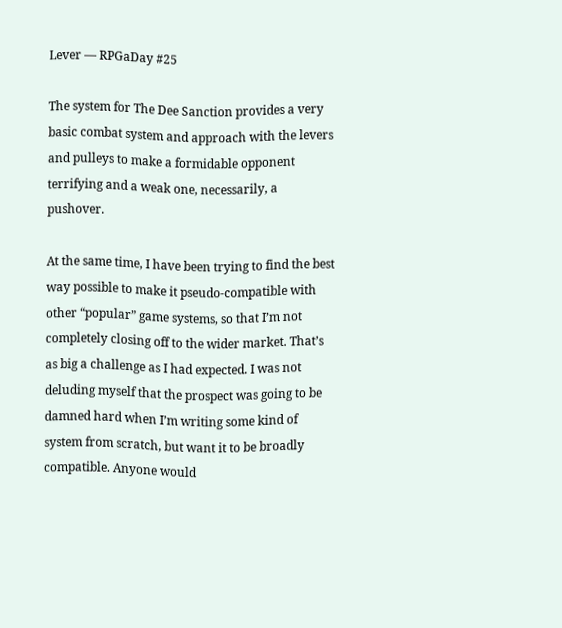Lever — RPGaDay #25

The system for The Dee Sanction provides a very basic combat system and approach with the levers and pulleys to make a formidable opponent terrifying and a weak one, necessarily, a pushover.

At the same time, I have been trying to find the best way possible to make it pseudo-compatible with other “popular” game systems, so that I’m not completely closing off to the wider market. That’s as big a challenge as I had expected. I was not deluding myself that the prospect was going to be damned hard when I’m writing some kind of system from scratch, but want it to be broadly compatible. Anyone would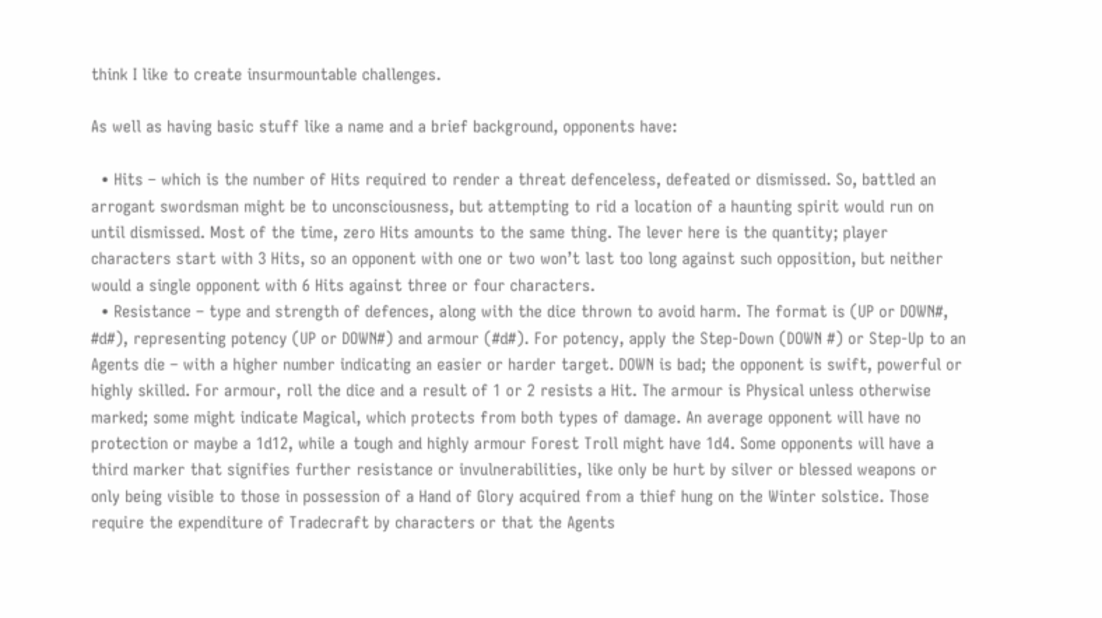think I like to create insurmountable challenges.

As well as having basic stuff like a name and a brief background, opponents have:

  • Hits – which is the number of Hits required to render a threat defenceless, defeated or dismissed. So, battled an arrogant swordsman might be to unconsciousness, but attempting to rid a location of a haunting spirit would run on until dismissed. Most of the time, zero Hits amounts to the same thing. The lever here is the quantity; player characters start with 3 Hits, so an opponent with one or two won’t last too long against such opposition, but neither would a single opponent with 6 Hits against three or four characters.
  • Resistance – type and strength of defences, along with the dice thrown to avoid harm. The format is (UP or DOWN#, #d#), representing potency (UP or DOWN#) and armour (#d#). For potency, apply the Step-Down (DOWN #) or Step-Up to an Agents die – with a higher number indicating an easier or harder target. DOWN is bad; the opponent is swift, powerful or highly skilled. For armour, roll the dice and a result of 1 or 2 resists a Hit. The armour is Physical unless otherwise marked; some might indicate Magical, which protects from both types of damage. An average opponent will have no protection or maybe a 1d12, while a tough and highly armour Forest Troll might have 1d4. Some opponents will have a third marker that signifies further resistance or invulnerabilities, like only be hurt by silver or blessed weapons or only being visible to those in possession of a Hand of Glory acquired from a thief hung on the Winter solstice. Those require the expenditure of Tradecraft by characters or that the Agents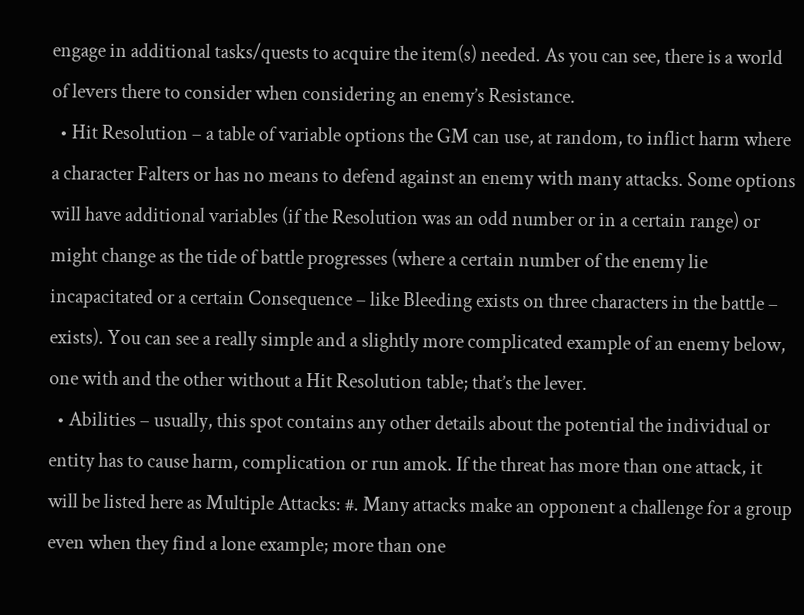engage in additional tasks/quests to acquire the item(s) needed. As you can see, there is a world of levers there to consider when considering an enemy’s Resistance.
  • Hit Resolution – a table of variable options the GM can use, at random, to inflict harm where a character Falters or has no means to defend against an enemy with many attacks. Some options will have additional variables (if the Resolution was an odd number or in a certain range) or might change as the tide of battle progresses (where a certain number of the enemy lie incapacitated or a certain Consequence – like Bleeding exists on three characters in the battle – exists). You can see a really simple and a slightly more complicated example of an enemy below, one with and the other without a Hit Resolution table; that’s the lever.
  • Abilities – usually, this spot contains any other details about the potential the individual or entity has to cause harm, complication or run amok. If the threat has more than one attack, it will be listed here as Multiple Attacks: #. Many attacks make an opponent a challenge for a group even when they find a lone example; more than one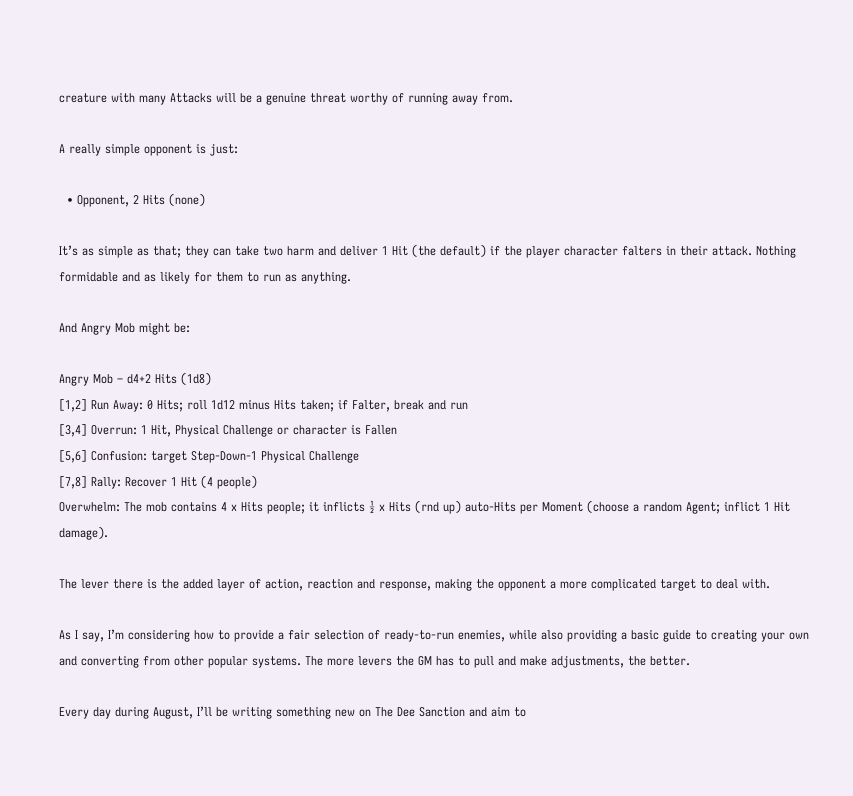creature with many Attacks will be a genuine threat worthy of running away from.

A really simple opponent is just:

  • Opponent, 2 Hits (none)

It’s as simple as that; they can take two harm and deliver 1 Hit (the default) if the player character falters in their attack. Nothing formidable and as likely for them to run as anything.

And Angry Mob might be:

Angry Mob – d4+2 Hits (1d8)
[1,2] Run Away: 0 Hits; roll 1d12 minus Hits taken; if Falter, break and run
[3,4] Overrun: 1 Hit, Physical Challenge or character is Fallen
[5,6] Confusion: target Step-Down-1 Physical Challenge
[7,8] Rally: Recover 1 Hit (4 people)
Overwhelm: The mob contains 4 x Hits people; it inflicts ½ x Hits (rnd up) auto-Hits per Moment (choose a random Agent; inflict 1 Hit damage).

The lever there is the added layer of action, reaction and response, making the opponent a more complicated target to deal with.

As I say, I’m considering how to provide a fair selection of ready-to-run enemies, while also providing a basic guide to creating your own and converting from other popular systems. The more levers the GM has to pull and make adjustments, the better.

Every day during August, I’ll be writing something new on The Dee Sanction and aim to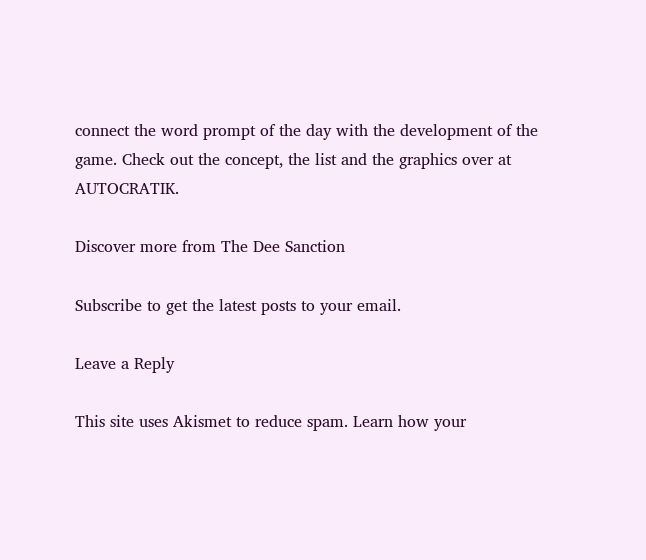connect the word prompt of the day with the development of the game. Check out the concept, the list and the graphics over at AUTOCRATIK.

Discover more from The Dee Sanction

Subscribe to get the latest posts to your email.

Leave a Reply

This site uses Akismet to reduce spam. Learn how your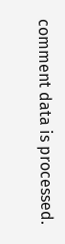comment data is processed.